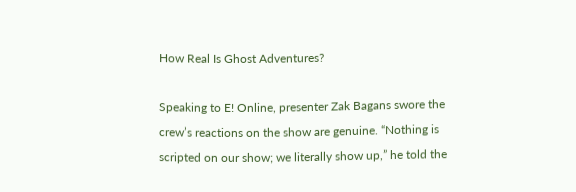How Real Is Ghost Adventures?

Speaking to E! Online, presenter Zak Bagans swore the crew’s reactions on the show are genuine. “Nothing is scripted on our show; we literally show up,” he told the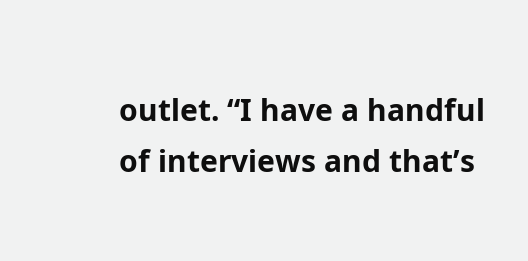outlet. “I have a handful of interviews and that’s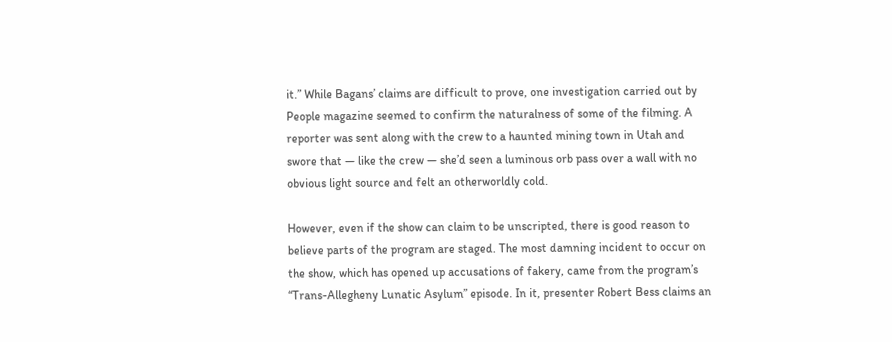it.” While Bagans’ claims are difficult to prove, one investigation carried out by People magazine seemed to confirm the naturalness of some of the filming. A reporter was sent along with the crew to a haunted mining town in Utah and swore that — like the crew — she’d seen a luminous orb pass over a wall with no obvious light source and felt an otherworldly cold.

However, even if the show can claim to be unscripted, there is good reason to believe parts of the program are staged. The most damning incident to occur on the show, which has opened up accusations of fakery, came from the program’s “Trans-Allegheny Lunatic Asylum” episode. In it, presenter Robert Bess claims an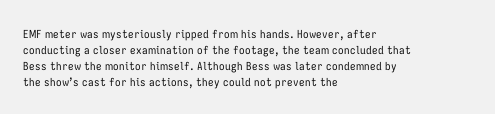EMF meter was mysteriously ripped from his hands. However, after conducting a closer examination of the footage, the team concluded that Bess threw the monitor himself. Although Bess was later condemned by the show’s cast for his actions, they could not prevent the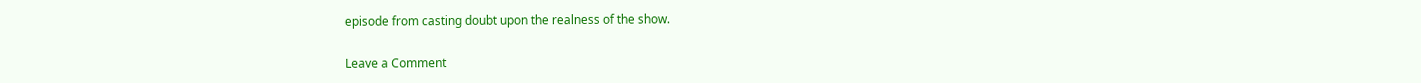episode from casting doubt upon the realness of the show.

Leave a Comment